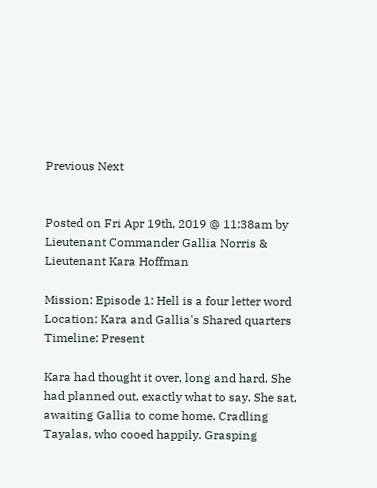Previous Next


Posted on Fri Apr 19th, 2019 @ 11:38am by Lieutenant Commander Gallia Norris & Lieutenant Kara Hoffman

Mission: Episode 1: Hell is a four letter word
Location: Kara and Gallia's Shared quarters
Timeline: Present

Kara had thought it over, long and hard. She had planned out, exactly what to say. She sat, awaiting Gallia to come home. Cradling Tayalas, who cooed happily. Grasping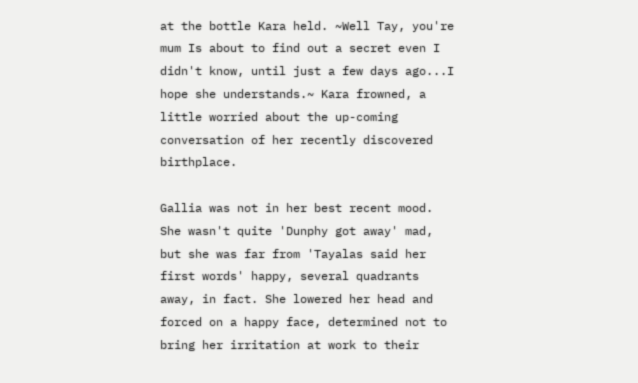at the bottle Kara held. ~Well Tay, you're mum Is about to find out a secret even I didn't know, until just a few days ago...I hope she understands.~ Kara frowned, a little worried about the up-coming conversation of her recently discovered birthplace.

Gallia was not in her best recent mood. She wasn't quite 'Dunphy got away' mad, but she was far from 'Tayalas said her first words' happy, several quadrants away, in fact. She lowered her head and forced on a happy face, determined not to bring her irritation at work to their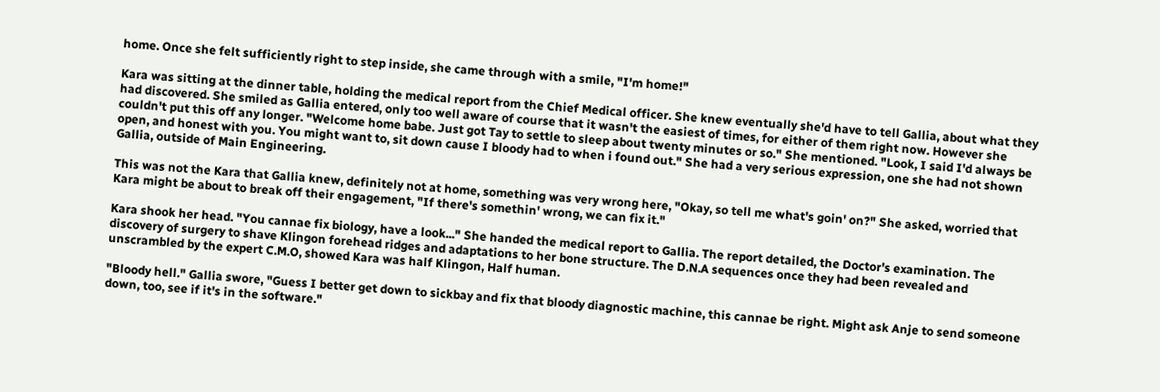home. Once she felt sufficiently right to step inside, she came through with a smile, "I'm home!"

Kara was sitting at the dinner table, holding the medical report from the Chief Medical officer. She knew eventually she'd have to tell Gallia, about what they had discovered. She smiled as Gallia entered, only too well aware of course that it wasn't the easiest of times, for either of them right now. However she couldn't put this off any longer. "Welcome home babe. Just got Tay to settle to sleep about twenty minutes or so." She mentioned. "Look, I said I'd always be open, and honest with you. You might want to, sit down cause I bloody had to when i found out." She had a very serious expression, one she had not shown Gallia, outside of Main Engineering.

This was not the Kara that Gallia knew, definitely not at home, something was very wrong here, "Okay, so tell me what's goin' on?" She asked, worried that Kara might be about to break off their engagement, "If there's somethin' wrong, we can fix it."

Kara shook her head. "You cannae fix biology, have a look..." She handed the medical report to Gallia. The report detailed, the Doctor's examination. The discovery of surgery to shave Klingon forehead ridges and adaptations to her bone structure. The D.N.A sequences once they had been revealed and unscrambled by the expert C.M.O, showed Kara was half Klingon, Half human.

"Bloody hell." Gallia swore, "Guess I better get down to sickbay and fix that bloody diagnostic machine, this cannae be right. Might ask Anje to send someone down, too, see if it's in the software."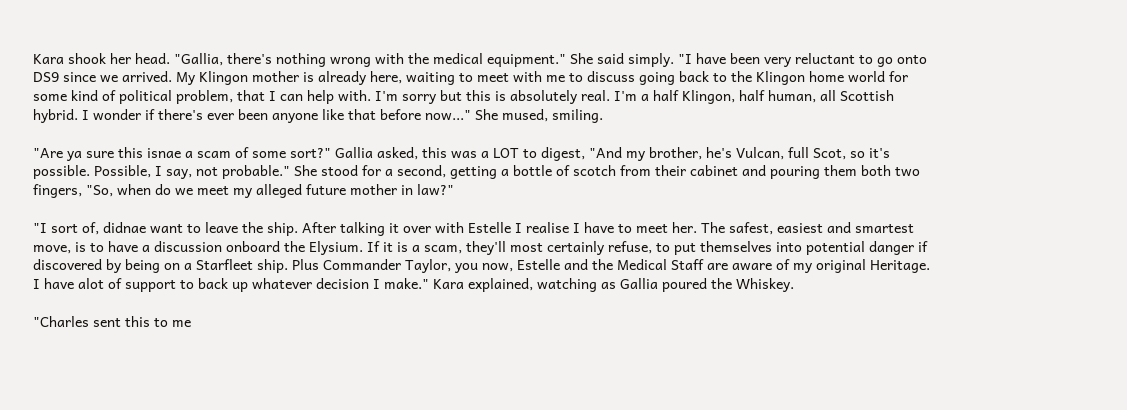Kara shook her head. "Gallia, there's nothing wrong with the medical equipment." She said simply. "I have been very reluctant to go onto DS9 since we arrived. My Klingon mother is already here, waiting to meet with me to discuss going back to the Klingon home world for some kind of political problem, that I can help with. I'm sorry but this is absolutely real. I'm a half Klingon, half human, all Scottish hybrid. I wonder if there's ever been anyone like that before now..." She mused, smiling.

"Are ya sure this isnae a scam of some sort?" Gallia asked, this was a LOT to digest, "And my brother, he's Vulcan, full Scot, so it's possible. Possible, I say, not probable." She stood for a second, getting a bottle of scotch from their cabinet and pouring them both two fingers, "So, when do we meet my alleged future mother in law?"

"I sort of, didnae want to leave the ship. After talking it over with Estelle I realise I have to meet her. The safest, easiest and smartest move, is to have a discussion onboard the Elysium. If it is a scam, they'll most certainly refuse, to put themselves into potential danger if discovered by being on a Starfleet ship. Plus Commander Taylor, you now, Estelle and the Medical Staff are aware of my original Heritage. I have alot of support to back up whatever decision I make." Kara explained, watching as Gallia poured the Whiskey.

"Charles sent this to me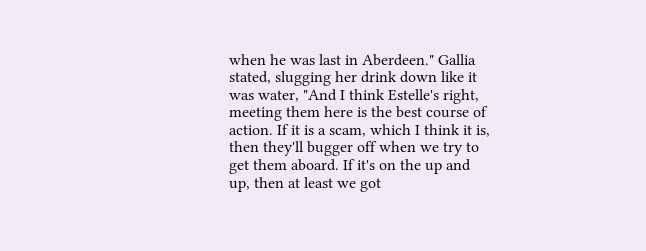when he was last in Aberdeen." Gallia stated, slugging her drink down like it was water, "And I think Estelle's right, meeting them here is the best course of action. If it is a scam, which I think it is, then they'll bugger off when we try to get them aboard. If it's on the up and up, then at least we got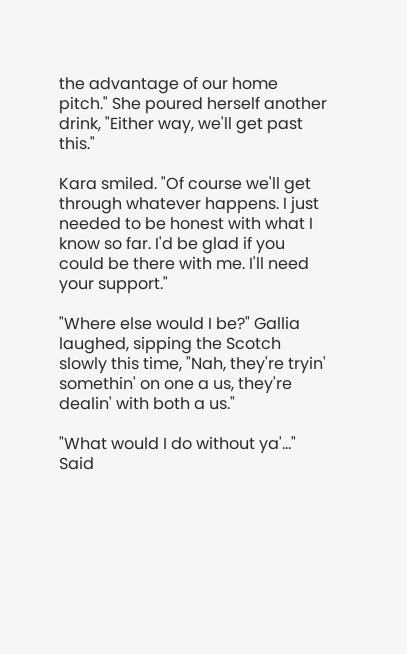the advantage of our home pitch." She poured herself another drink, "Either way, we'll get past this."

Kara smiled. "Of course we'll get through whatever happens. I just needed to be honest with what I know so far. I'd be glad if you could be there with me. I'll need your support."

"Where else would I be?" Gallia laughed, sipping the Scotch slowly this time, "Nah, they're tryin' somethin' on one a us, they're dealin' with both a us."

"What would I do without ya'..." Said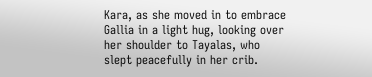Kara, as she moved in to embrace Gallia in a light hug, looking over her shoulder to Tayalas, who slept peacefully in her crib.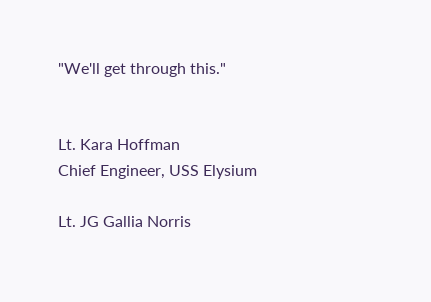"We'll get through this."


Lt. Kara Hoffman
Chief Engineer, USS Elysium

Lt. JG Gallia Norris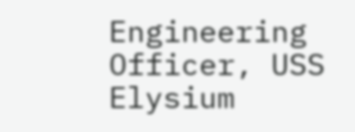Engineering Officer, USS Elysium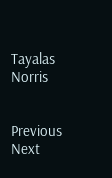Tayalas Norris


Previous Next